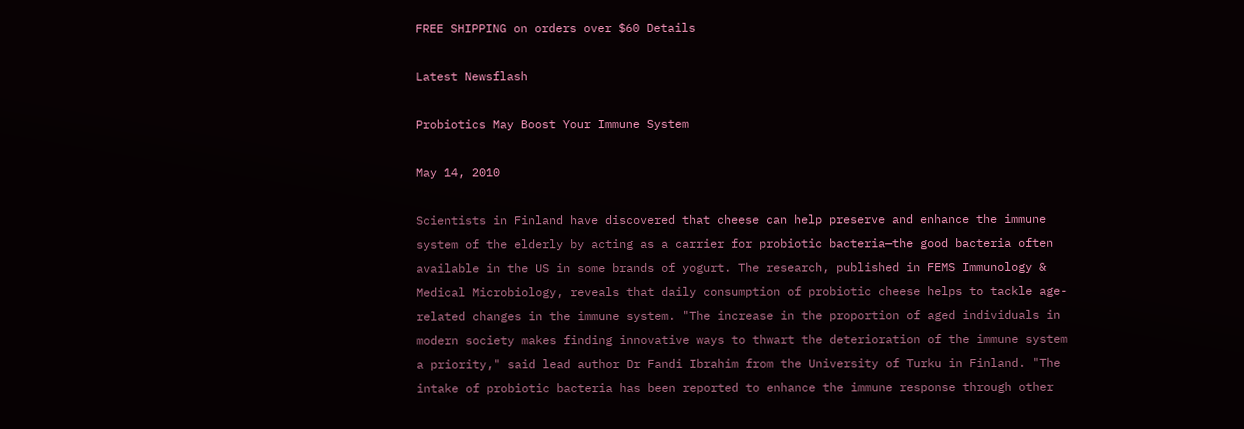FREE SHIPPING on orders over $60 Details

Latest Newsflash

Probiotics May Boost Your Immune System

May 14, 2010

Scientists in Finland have discovered that cheese can help preserve and enhance the immune system of the elderly by acting as a carrier for probiotic bacteria—the good bacteria often available in the US in some brands of yogurt. The research, published in FEMS Immunology & Medical Microbiology, reveals that daily consumption of probiotic cheese helps to tackle age-related changes in the immune system. "The increase in the proportion of aged individuals in modern society makes finding innovative ways to thwart the deterioration of the immune system a priority," said lead author Dr Fandi Ibrahim from the University of Turku in Finland. "The intake of probiotic bacteria has been reported to enhance the immune response through other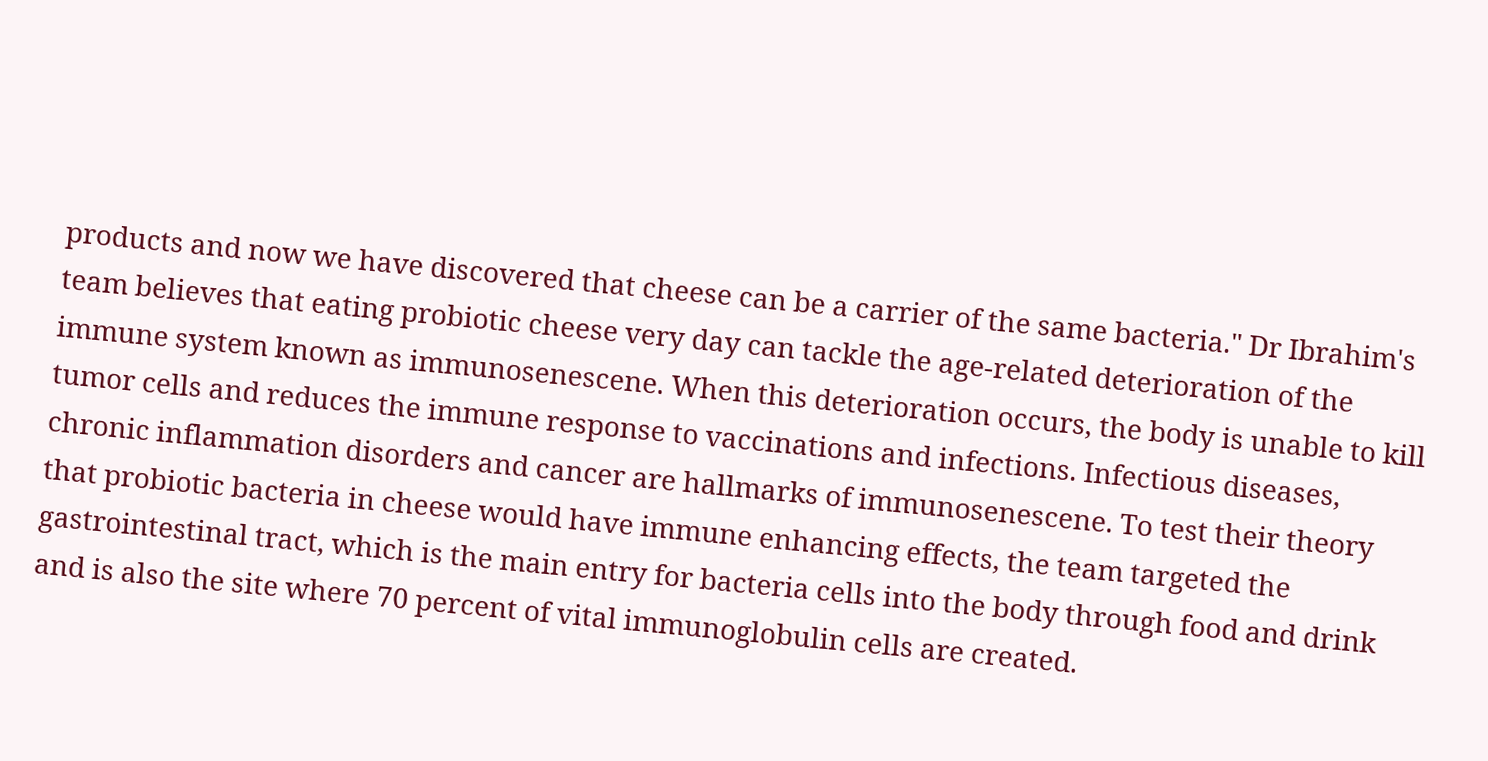products and now we have discovered that cheese can be a carrier of the same bacteria." Dr Ibrahim's team believes that eating probiotic cheese very day can tackle the age-related deterioration of the immune system known as immunosenescene. When this deterioration occurs, the body is unable to kill tumor cells and reduces the immune response to vaccinations and infections. Infectious diseases, chronic inflammation disorders and cancer are hallmarks of immunosenescene. To test their theory that probiotic bacteria in cheese would have immune enhancing effects, the team targeted the gastrointestinal tract, which is the main entry for bacteria cells into the body through food and drink and is also the site where 70 percent of vital immunoglobulin cells are created.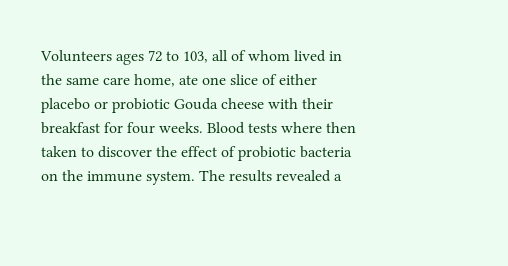Volunteers ages 72 to 103, all of whom lived in the same care home, ate one slice of either placebo or probiotic Gouda cheese with their breakfast for four weeks. Blood tests where then taken to discover the effect of probiotic bacteria on the immune system. The results revealed a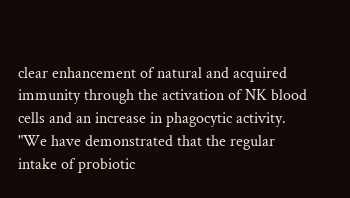clear enhancement of natural and acquired immunity through the activation of NK blood cells and an increase in phagocytic activity. "We have demonstrated that the regular intake of probiotic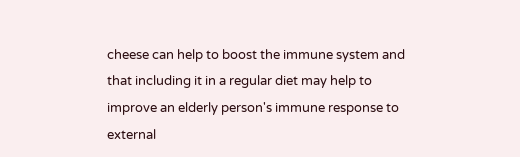cheese can help to boost the immune system and that including it in a regular diet may help to improve an elderly person's immune response to external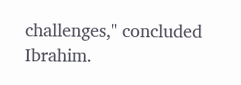challenges," concluded Ibrahim.